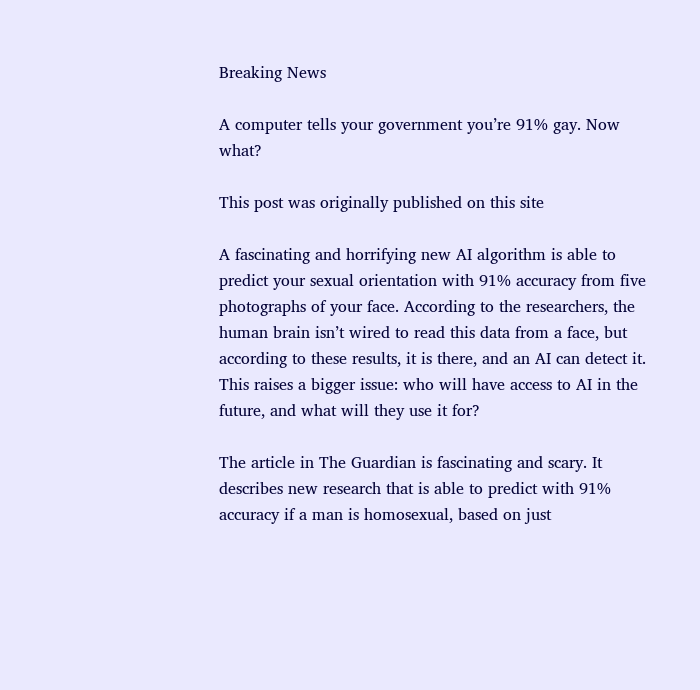Breaking News

A computer tells your government you’re 91% gay. Now what?

This post was originally published on this site

A fascinating and horrifying new AI algorithm is able to predict your sexual orientation with 91% accuracy from five photographs of your face. According to the researchers, the human brain isn’t wired to read this data from a face, but according to these results, it is there, and an AI can detect it. This raises a bigger issue: who will have access to AI in the future, and what will they use it for?

The article in The Guardian is fascinating and scary. It describes new research that is able to predict with 91% accuracy if a man is homosexual, based on just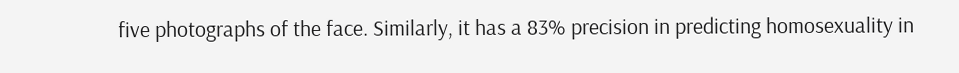five photographs of the face. Similarly, it has a 83% precision in predicting homosexuality in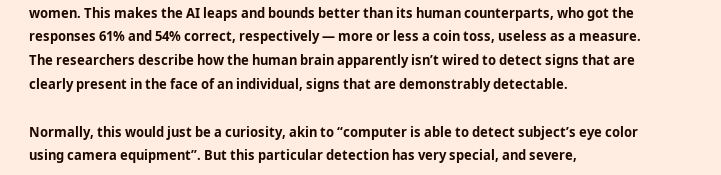women. This makes the AI leaps and bounds better than its human counterparts, who got the responses 61% and 54% correct, respectively — more or less a coin toss, useless as a measure. The researchers describe how the human brain apparently isn’t wired to detect signs that are clearly present in the face of an individual, signs that are demonstrably detectable.

Normally, this would just be a curiosity, akin to “computer is able to detect subject’s eye color using camera equipment”. But this particular detection has very special, and severe,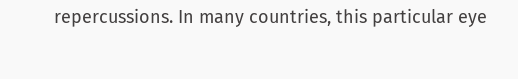repercussions. In many countries, this particular eye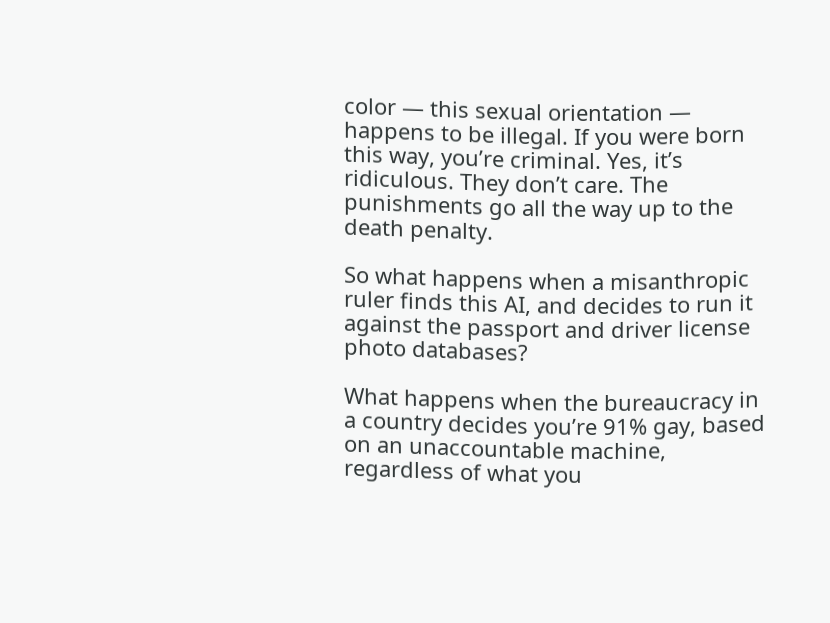color — this sexual orientation — happens to be illegal. If you were born this way, you’re criminal. Yes, it’s ridiculous. They don’t care. The punishments go all the way up to the death penalty.

So what happens when a misanthropic ruler finds this AI, and decides to run it against the passport and driver license photo databases?

What happens when the bureaucracy in a country decides you’re 91% gay, based on an unaccountable machine, regardless of what you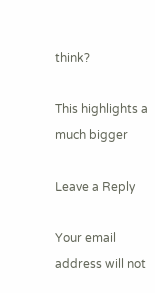think?

This highlights a much bigger

Leave a Reply

Your email address will not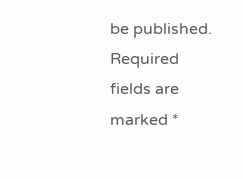be published. Required fields are marked *